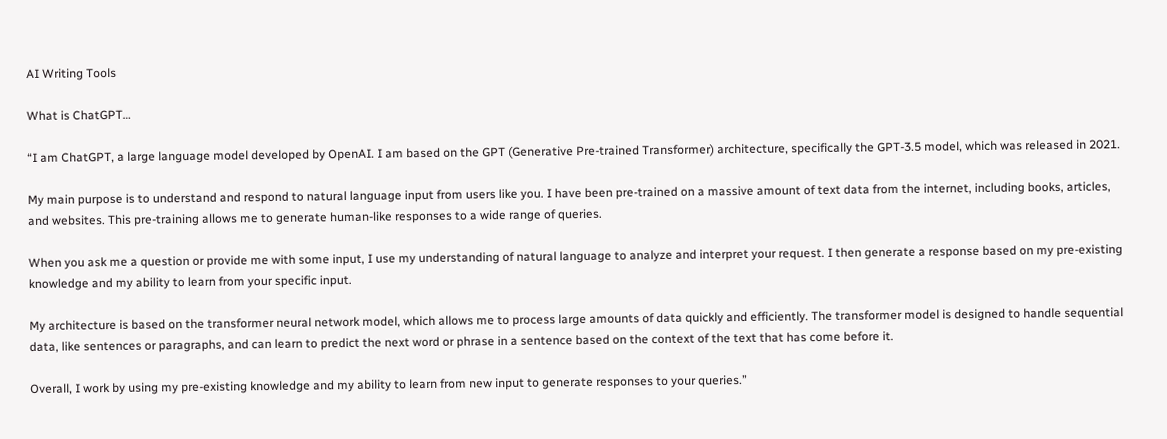AI Writing Tools

What is ChatGPT…

“I am ChatGPT, a large language model developed by OpenAI. I am based on the GPT (Generative Pre-trained Transformer) architecture, specifically the GPT-3.5 model, which was released in 2021.

My main purpose is to understand and respond to natural language input from users like you. I have been pre-trained on a massive amount of text data from the internet, including books, articles, and websites. This pre-training allows me to generate human-like responses to a wide range of queries.

When you ask me a question or provide me with some input, I use my understanding of natural language to analyze and interpret your request. I then generate a response based on my pre-existing knowledge and my ability to learn from your specific input.

My architecture is based on the transformer neural network model, which allows me to process large amounts of data quickly and efficiently. The transformer model is designed to handle sequential data, like sentences or paragraphs, and can learn to predict the next word or phrase in a sentence based on the context of the text that has come before it.

Overall, I work by using my pre-existing knowledge and my ability to learn from new input to generate responses to your queries.”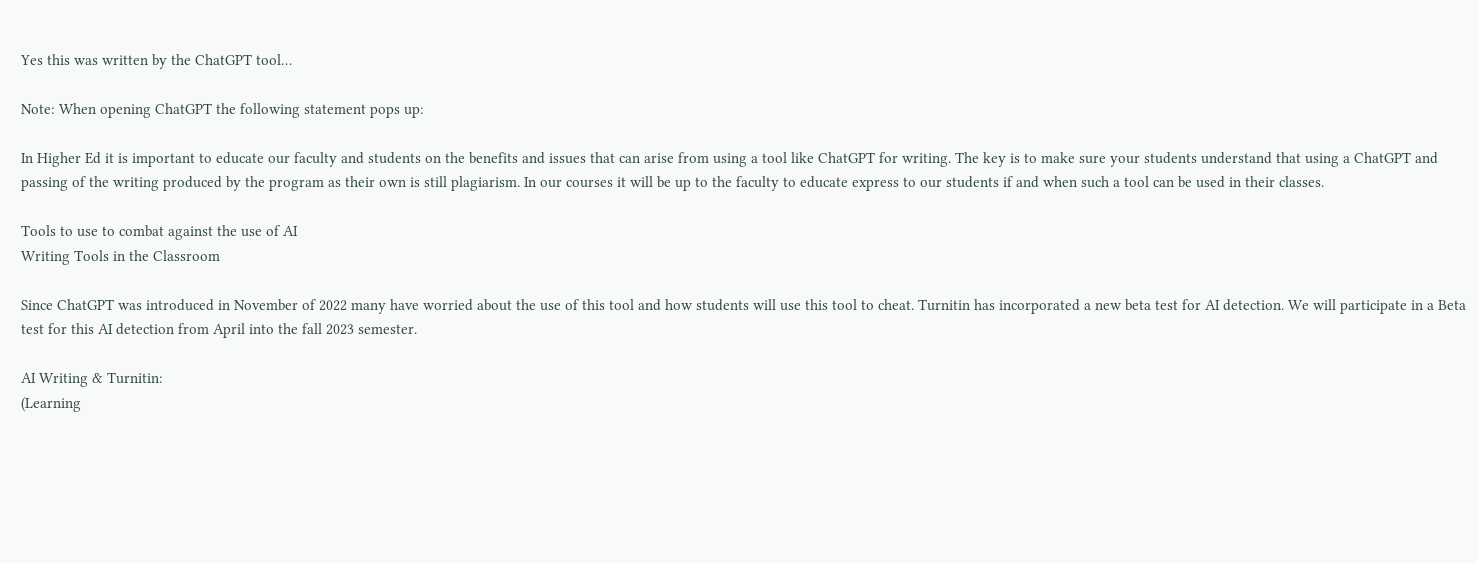Yes this was written by the ChatGPT tool…

Note: When opening ChatGPT the following statement pops up:

In Higher Ed it is important to educate our faculty and students on the benefits and issues that can arise from using a tool like ChatGPT for writing. The key is to make sure your students understand that using a ChatGPT and passing of the writing produced by the program as their own is still plagiarism. In our courses it will be up to the faculty to educate express to our students if and when such a tool can be used in their classes.

Tools to use to combat against the use of AI
Writing Tools in the Classroom

Since ChatGPT was introduced in November of 2022 many have worried about the use of this tool and how students will use this tool to cheat. Turnitin has incorporated a new beta test for AI detection. We will participate in a Beta test for this AI detection from April into the fall 2023 semester.

AI Writing & Turnitin:
(Learning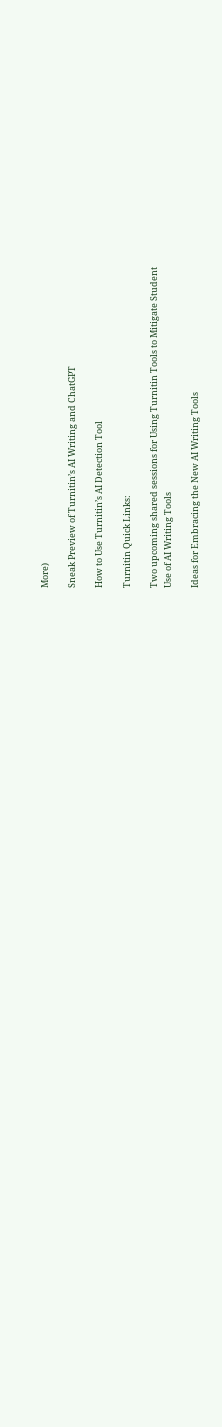More)

Sneak Preview of Turnitin’s AI Writing and ChatGPT

How to Use Turnitin’s AI Detection Tool

Turnitin Quick Links:

Two upcoming shared sessions for Using Turnitin Tools to Mitigate Student
Use of AI Writing Tools

Ideas for Embracing the New AI Writing Tools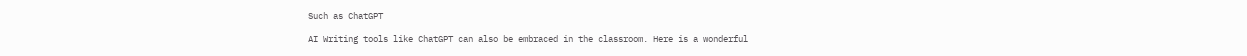Such as ChatGPT

AI Writing tools like ChatGPT can also be embraced in the classroom. Here is a wonderful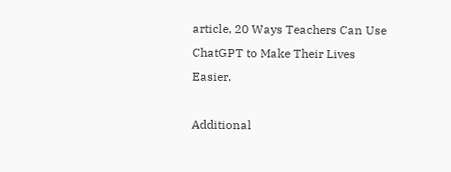article, 20 Ways Teachers Can Use ChatGPT to Make Their Lives Easier.

Additional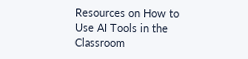Resources on How to Use AI Tools in the Classroom